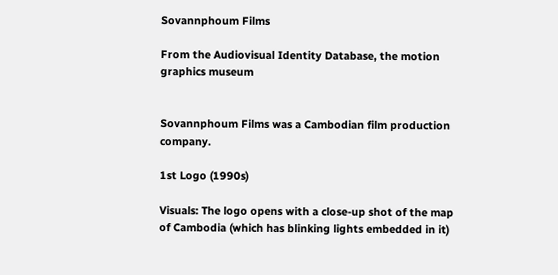Sovannphoum Films

From the Audiovisual Identity Database, the motion graphics museum


Sovannphoum Films was a Cambodian film production company.

1st Logo (1990s)

Visuals: The logo opens with a close-up shot of the map of Cambodia (which has blinking lights embedded in it)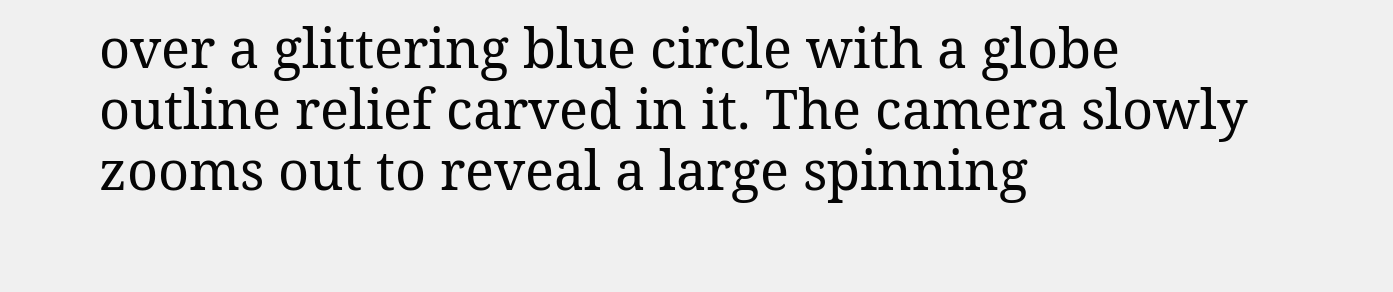over a glittering blue circle with a globe outline relief carved in it. The camera slowly zooms out to reveal a large spinning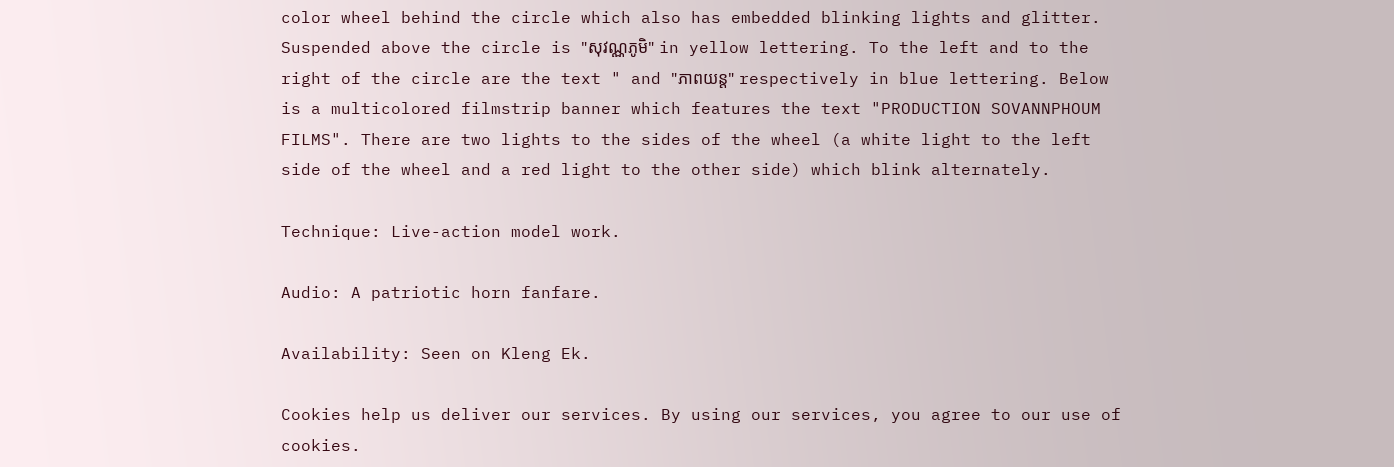color wheel behind the circle which also has embedded blinking lights and glitter. Suspended above the circle is "សុវណ្ណភូមិ" in yellow lettering. To the left and to the right of the circle are the text " and "ភាពយន្ត" respectively in blue lettering. Below is a multicolored filmstrip banner which features the text "PRODUCTION SOVANNPHOUM FILMS". There are two lights to the sides of the wheel (a white light to the left side of the wheel and a red light to the other side) which blink alternately.

Technique: Live-action model work.

Audio: A patriotic horn fanfare.

Availability: Seen on Kleng Ek.

Cookies help us deliver our services. By using our services, you agree to our use of cookies.